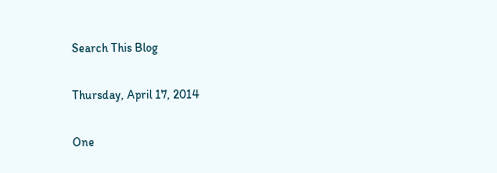Search This Blog

Thursday, April 17, 2014

One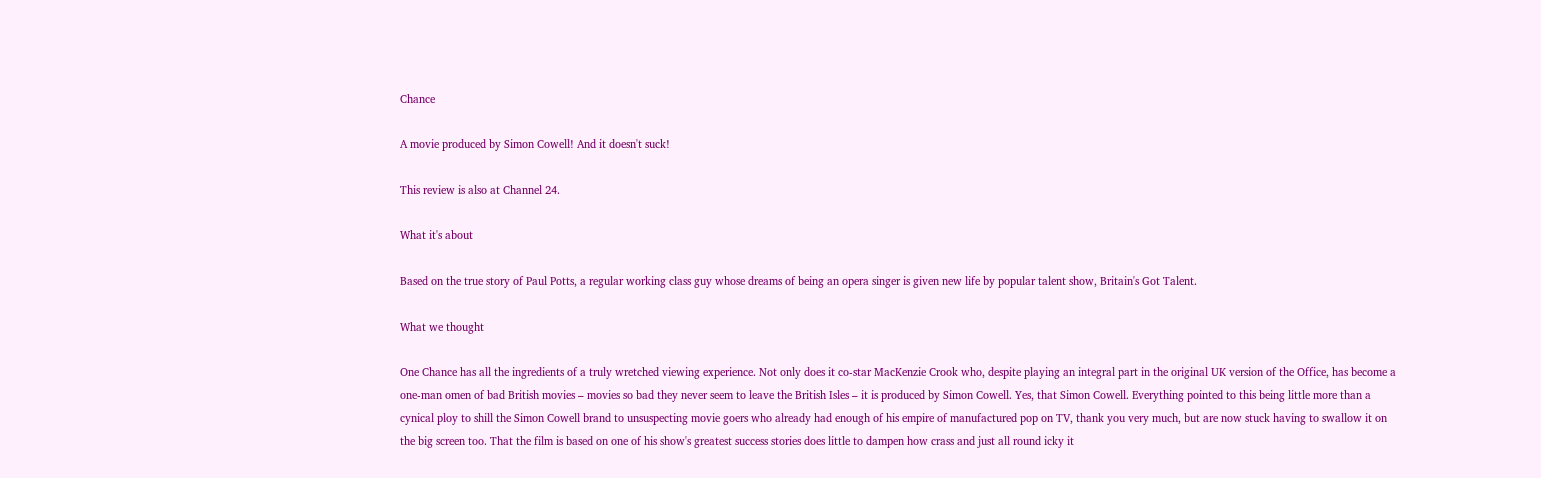Chance

A movie produced by Simon Cowell! And it doesn't suck!

This review is also at Channel 24.

What it's about

Based on the true story of Paul Potts, a regular working class guy whose dreams of being an opera singer is given new life by popular talent show, Britain's Got Talent.

What we thought

One Chance has all the ingredients of a truly wretched viewing experience. Not only does it co-star MacKenzie Crook who, despite playing an integral part in the original UK version of the Office, has become a one-man omen of bad British movies – movies so bad they never seem to leave the British Isles – it is produced by Simon Cowell. Yes, that Simon Cowell. Everything pointed to this being little more than a cynical ploy to shill the Simon Cowell brand to unsuspecting movie goers who already had enough of his empire of manufactured pop on TV, thank you very much, but are now stuck having to swallow it on the big screen too. That the film is based on one of his show's greatest success stories does little to dampen how crass and just all round icky it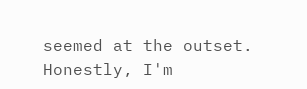seemed at the outset. Honestly, I'm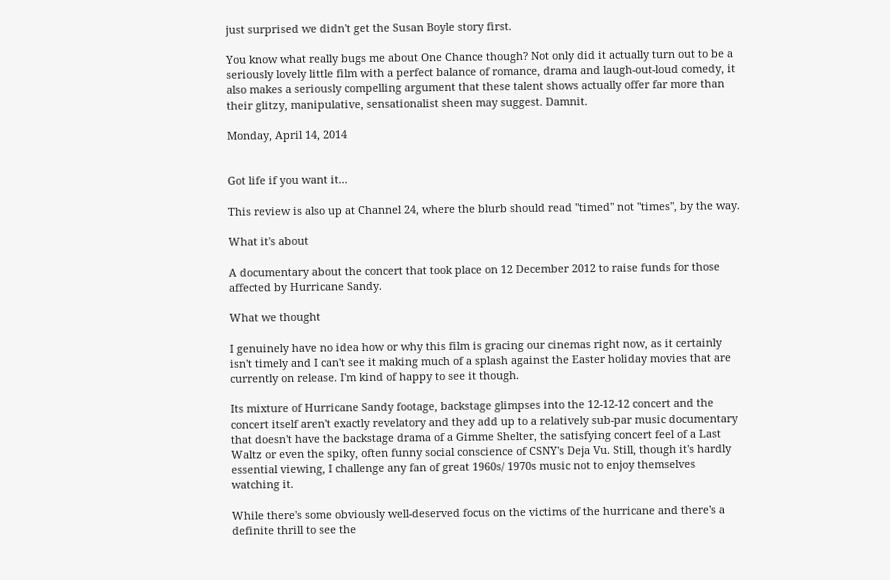just surprised we didn't get the Susan Boyle story first.

You know what really bugs me about One Chance though? Not only did it actually turn out to be a seriously lovely little film with a perfect balance of romance, drama and laugh-out-loud comedy, it also makes a seriously compelling argument that these talent shows actually offer far more than their glitzy, manipulative, sensationalist sheen may suggest. Damnit.

Monday, April 14, 2014


Got life if you want it...

This review is also up at Channel 24, where the blurb should read "timed" not "times", by the way.

What it's about

A documentary about the concert that took place on 12 December 2012 to raise funds for those affected by Hurricane Sandy.

What we thought

I genuinely have no idea how or why this film is gracing our cinemas right now, as it certainly isn't timely and I can't see it making much of a splash against the Easter holiday movies that are currently on release. I'm kind of happy to see it though.

Its mixture of Hurricane Sandy footage, backstage glimpses into the 12-12-12 concert and the concert itself aren't exactly revelatory and they add up to a relatively sub-par music documentary that doesn't have the backstage drama of a Gimme Shelter, the satisfying concert feel of a Last Waltz or even the spiky, often funny social conscience of CSNY's Deja Vu. Still, though it's hardly essential viewing, I challenge any fan of great 1960s/ 1970s music not to enjoy themselves watching it.

While there's some obviously well-deserved focus on the victims of the hurricane and there's a definite thrill to see the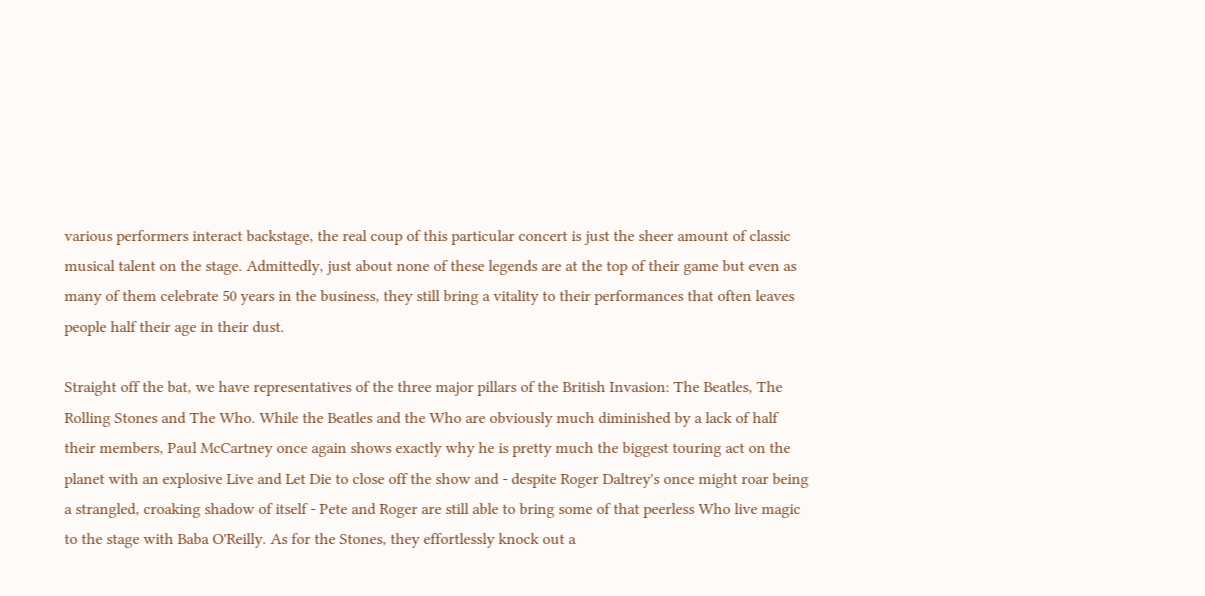various performers interact backstage, the real coup of this particular concert is just the sheer amount of classic musical talent on the stage. Admittedly, just about none of these legends are at the top of their game but even as many of them celebrate 50 years in the business, they still bring a vitality to their performances that often leaves people half their age in their dust.

Straight off the bat, we have representatives of the three major pillars of the British Invasion: The Beatles, The Rolling Stones and The Who. While the Beatles and the Who are obviously much diminished by a lack of half their members, Paul McCartney once again shows exactly why he is pretty much the biggest touring act on the planet with an explosive Live and Let Die to close off the show and - despite Roger Daltrey's once might roar being a strangled, croaking shadow of itself - Pete and Roger are still able to bring some of that peerless Who live magic to the stage with Baba O'Reilly. As for the Stones, they effortlessly knock out a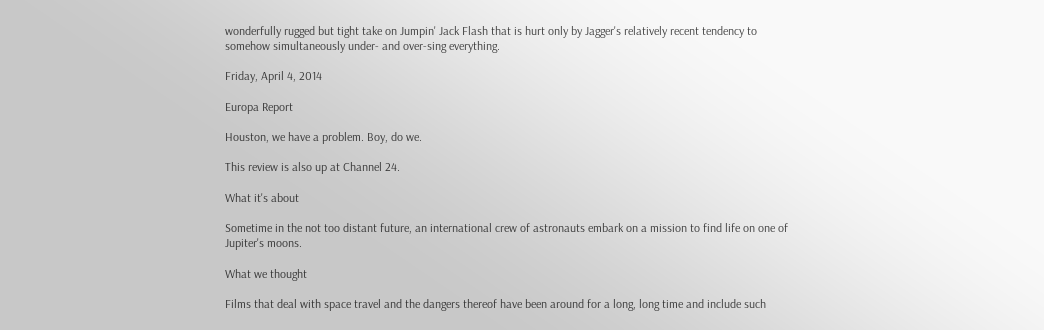wonderfully rugged but tight take on Jumpin' Jack Flash that is hurt only by Jagger's relatively recent tendency to somehow simultaneously under- and over-sing everything.

Friday, April 4, 2014

Europa Report

Houston, we have a problem. Boy, do we.

This review is also up at Channel 24.

What it's about

Sometime in the not too distant future, an international crew of astronauts embark on a mission to find life on one of Jupiter's moons.

What we thought

Films that deal with space travel and the dangers thereof have been around for a long, long time and include such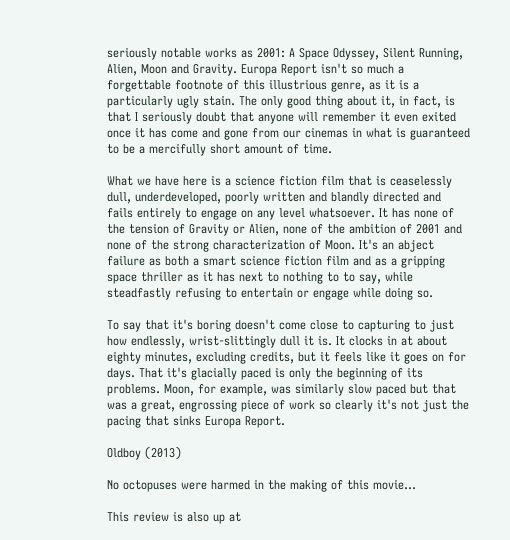seriously notable works as 2001: A Space Odyssey, Silent Running, Alien, Moon and Gravity. Europa Report isn't so much a forgettable footnote of this illustrious genre, as it is a particularly ugly stain. The only good thing about it, in fact, is that I seriously doubt that anyone will remember it even exited once it has come and gone from our cinemas in what is guaranteed to be a mercifully short amount of time.

What we have here is a science fiction film that is ceaselessly dull, underdeveloped, poorly written and blandly directed and fails entirely to engage on any level whatsoever. It has none of the tension of Gravity or Alien, none of the ambition of 2001 and none of the strong characterization of Moon. It's an abject failure as both a smart science fiction film and as a gripping space thriller as it has next to nothing to to say, while steadfastly refusing to entertain or engage while doing so.

To say that it's boring doesn't come close to capturing to just how endlessly, wrist-slittingly dull it is. It clocks in at about eighty minutes, excluding credits, but it feels like it goes on for days. That it's glacially paced is only the beginning of its problems. Moon, for example, was similarly slow paced but that was a great, engrossing piece of work so clearly it's not just the pacing that sinks Europa Report.

Oldboy (2013)

No octopuses were harmed in the making of this movie...

This review is also up at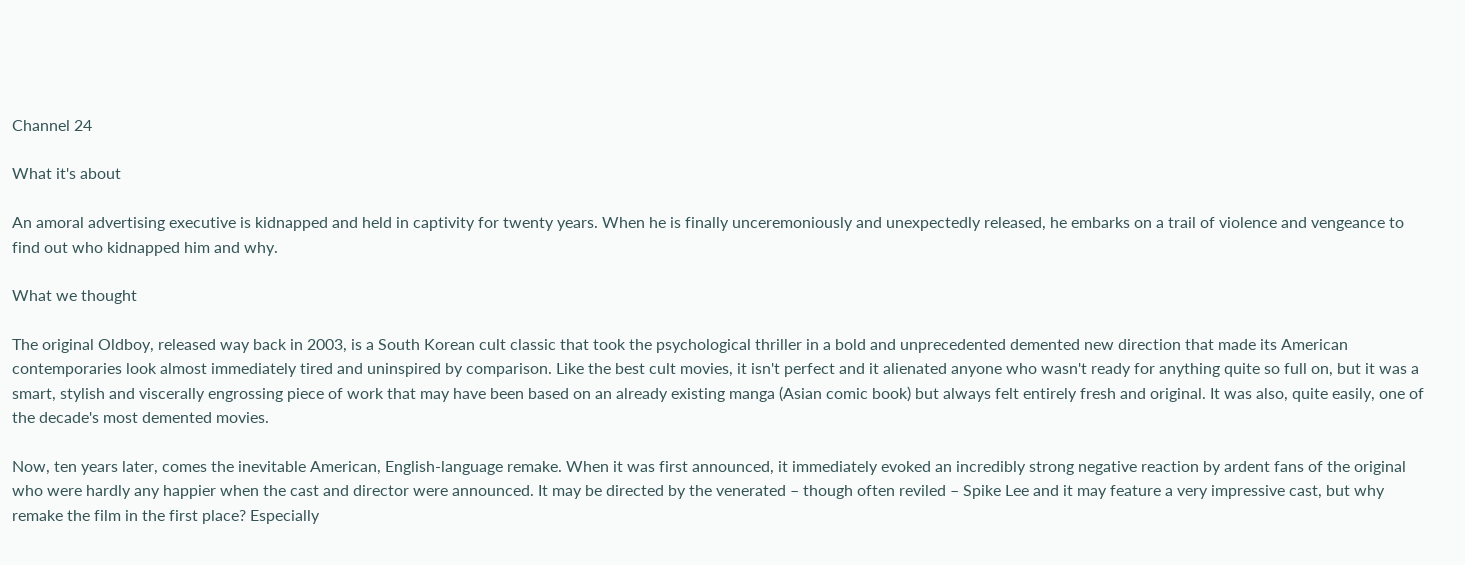Channel 24

What it's about

An amoral advertising executive is kidnapped and held in captivity for twenty years. When he is finally unceremoniously and unexpectedly released, he embarks on a trail of violence and vengeance to find out who kidnapped him and why.

What we thought

The original Oldboy, released way back in 2003, is a South Korean cult classic that took the psychological thriller in a bold and unprecedented demented new direction that made its American contemporaries look almost immediately tired and uninspired by comparison. Like the best cult movies, it isn't perfect and it alienated anyone who wasn't ready for anything quite so full on, but it was a smart, stylish and viscerally engrossing piece of work that may have been based on an already existing manga (Asian comic book) but always felt entirely fresh and original. It was also, quite easily, one of the decade's most demented movies.

Now, ten years later, comes the inevitable American, English-language remake. When it was first announced, it immediately evoked an incredibly strong negative reaction by ardent fans of the original who were hardly any happier when the cast and director were announced. It may be directed by the venerated – though often reviled – Spike Lee and it may feature a very impressive cast, but why remake the film in the first place? Especially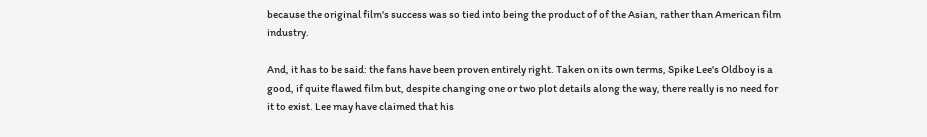because the original film's success was so tied into being the product of of the Asian, rather than American film industry.

And, it has to be said: the fans have been proven entirely right. Taken on its own terms, Spike Lee's Oldboy is a good, if quite flawed film but, despite changing one or two plot details along the way, there really is no need for it to exist. Lee may have claimed that his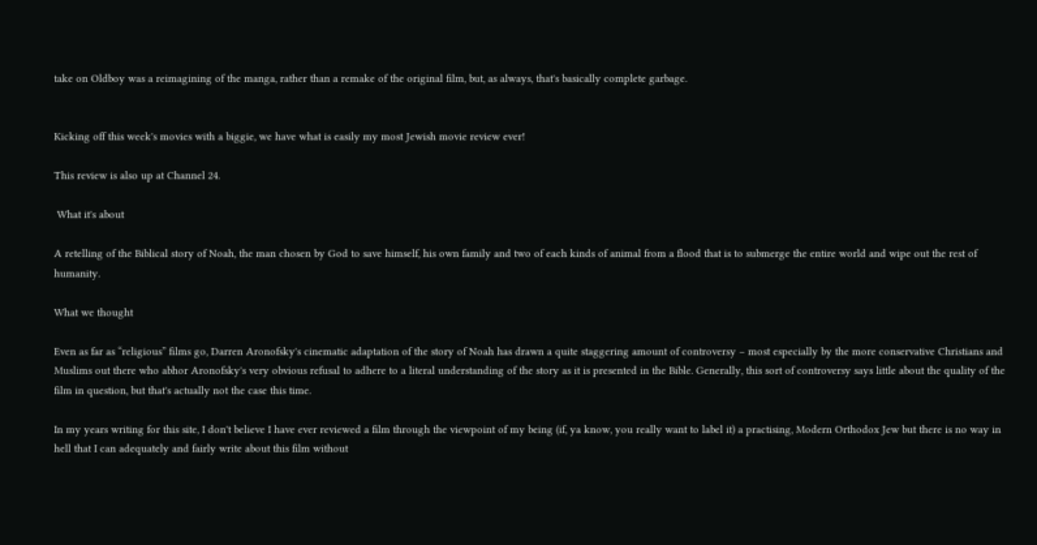take on Oldboy was a reimagining of the manga, rather than a remake of the original film, but, as always, that's basically complete garbage.


Kicking off this week's movies with a biggie, we have what is easily my most Jewish movie review ever!

This review is also up at Channel 24.

 What it's about

A retelling of the Biblical story of Noah, the man chosen by God to save himself, his own family and two of each kinds of animal from a flood that is to submerge the entire world and wipe out the rest of humanity.

What we thought

Even as far as “religious” films go, Darren Aronofsky's cinematic adaptation of the story of Noah has drawn a quite staggering amount of controversy – most especially by the more conservative Christians and Muslims out there who abhor Aronofsky's very obvious refusal to adhere to a literal understanding of the story as it is presented in the Bible. Generally, this sort of controversy says little about the quality of the film in question, but that's actually not the case this time.

In my years writing for this site, I don't believe I have ever reviewed a film through the viewpoint of my being (if, ya know, you really want to label it) a practising, Modern Orthodox Jew but there is no way in hell that I can adequately and fairly write about this film without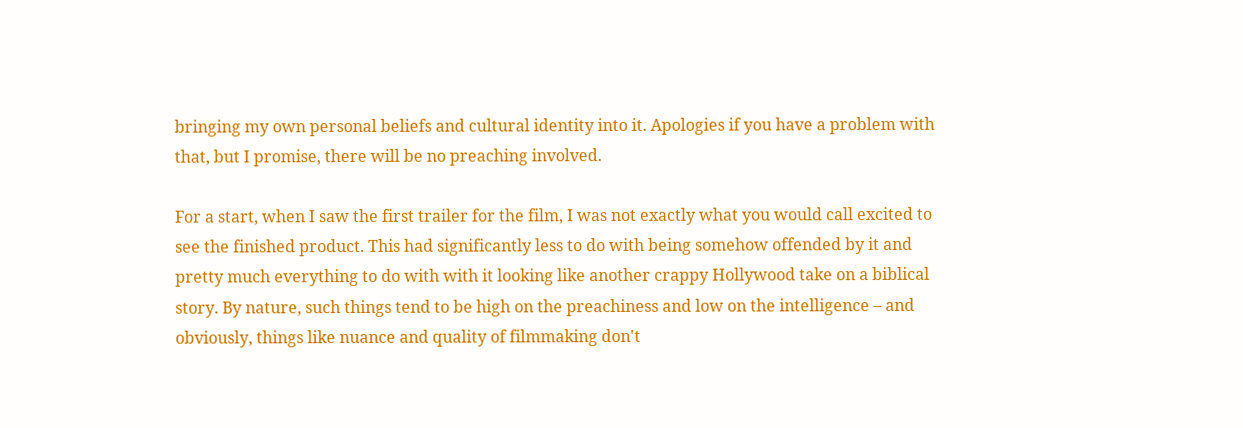bringing my own personal beliefs and cultural identity into it. Apologies if you have a problem with that, but I promise, there will be no preaching involved.

For a start, when I saw the first trailer for the film, I was not exactly what you would call excited to see the finished product. This had significantly less to do with being somehow offended by it and pretty much everything to do with with it looking like another crappy Hollywood take on a biblical story. By nature, such things tend to be high on the preachiness and low on the intelligence – and obviously, things like nuance and quality of filmmaking don't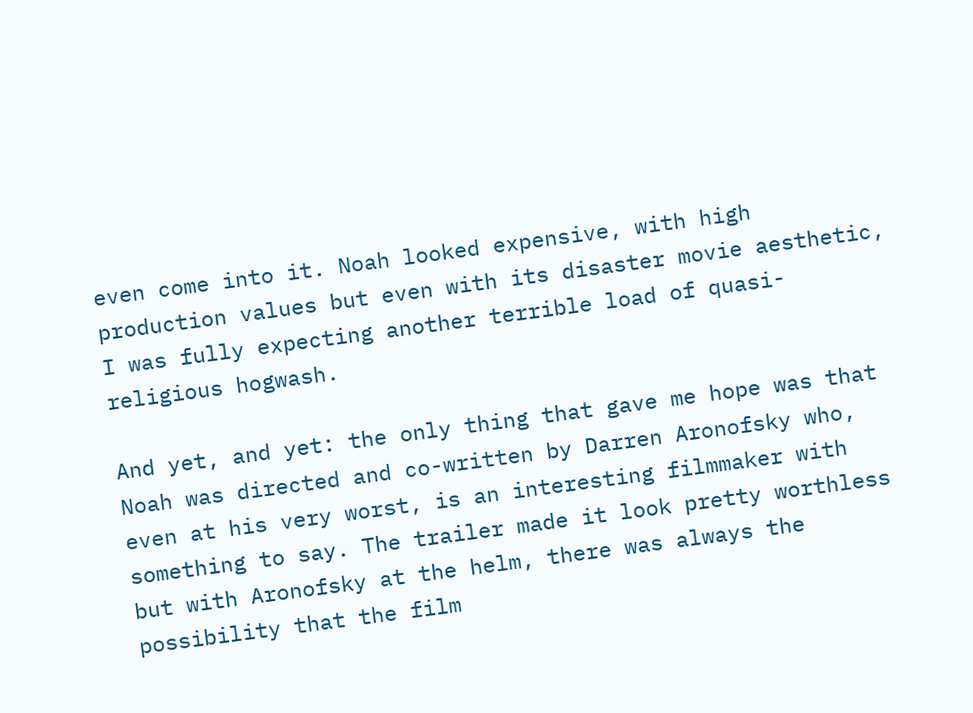even come into it. Noah looked expensive, with high production values but even with its disaster movie aesthetic, I was fully expecting another terrible load of quasi-religious hogwash.

And yet, and yet: the only thing that gave me hope was that Noah was directed and co-written by Darren Aronofsky who, even at his very worst, is an interesting filmmaker with something to say. The trailer made it look pretty worthless but with Aronofsky at the helm, there was always the possibility that the film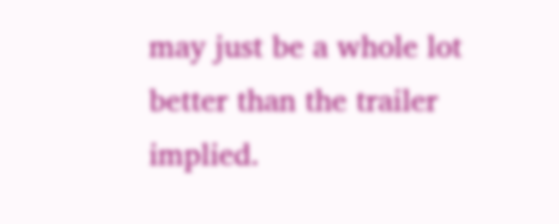may just be a whole lot better than the trailer implied.